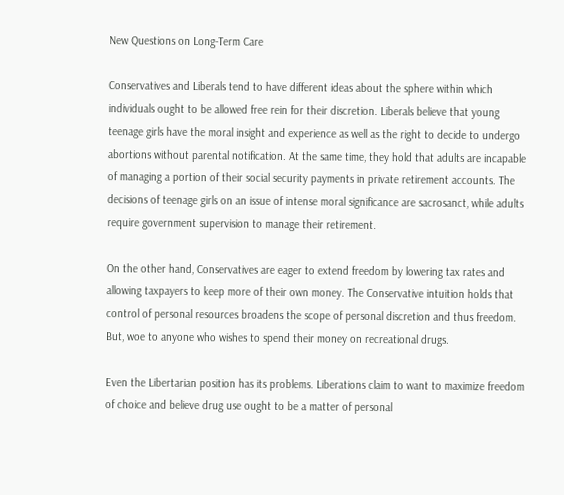New Questions on Long-Term Care

Conservatives and Liberals tend to have different ideas about the sphere within which individuals ought to be allowed free rein for their discretion. Liberals believe that young teenage girls have the moral insight and experience as well as the right to decide to undergo abortions without parental notification. At the same time, they hold that adults are incapable of managing a portion of their social security payments in private retirement accounts. The decisions of teenage girls on an issue of intense moral significance are sacrosanct, while adults require government supervision to manage their retirement.

On the other hand, Conservatives are eager to extend freedom by lowering tax rates and allowing taxpayers to keep more of their own money. The Conservative intuition holds that control of personal resources broadens the scope of personal discretion and thus freedom. But, woe to anyone who wishes to spend their money on recreational drugs.

Even the Libertarian position has its problems. Liberations claim to want to maximize freedom of choice and believe drug use ought to be a matter of personal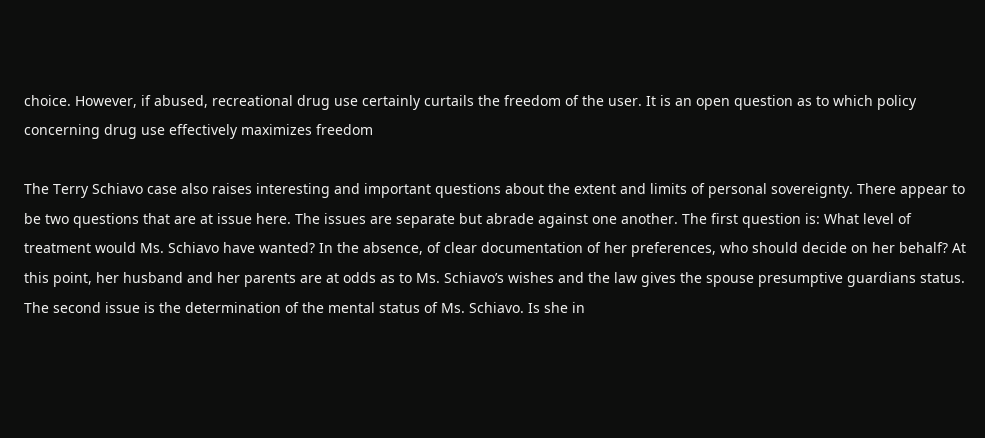choice. However, if abused, recreational drug use certainly curtails the freedom of the user. It is an open question as to which policy concerning drug use effectively maximizes freedom

The Terry Schiavo case also raises interesting and important questions about the extent and limits of personal sovereignty. There appear to be two questions that are at issue here. The issues are separate but abrade against one another. The first question is: What level of treatment would Ms. Schiavo have wanted? In the absence, of clear documentation of her preferences, who should decide on her behalf? At this point, her husband and her parents are at odds as to Ms. Schiavo’s wishes and the law gives the spouse presumptive guardians status. The second issue is the determination of the mental status of Ms. Schiavo. Is she in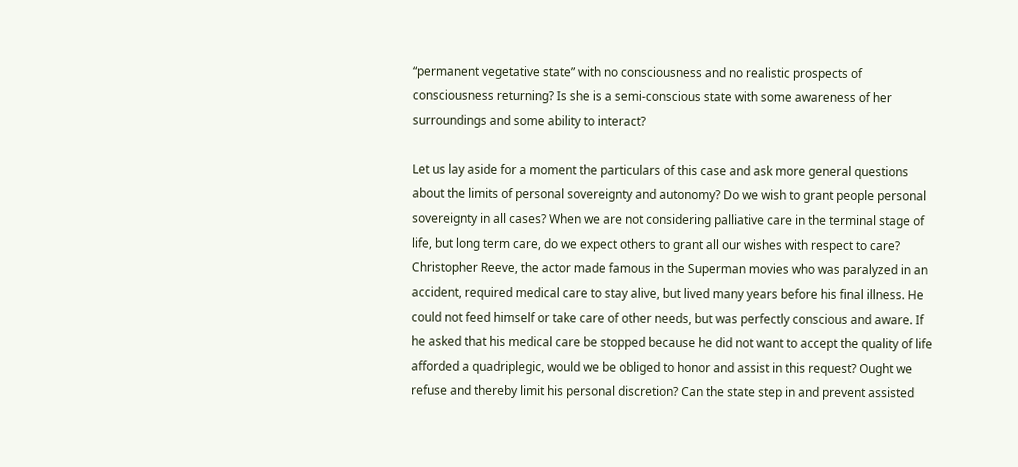“permanent vegetative state” with no consciousness and no realistic prospects of consciousness returning? Is she is a semi-conscious state with some awareness of her surroundings and some ability to interact?

Let us lay aside for a moment the particulars of this case and ask more general questions about the limits of personal sovereignty and autonomy? Do we wish to grant people personal sovereignty in all cases? When we are not considering palliative care in the terminal stage of life, but long term care, do we expect others to grant all our wishes with respect to care? Christopher Reeve, the actor made famous in the Superman movies who was paralyzed in an accident, required medical care to stay alive, but lived many years before his final illness. He could not feed himself or take care of other needs, but was perfectly conscious and aware. If he asked that his medical care be stopped because he did not want to accept the quality of life afforded a quadriplegic, would we be obliged to honor and assist in this request? Ought we refuse and thereby limit his personal discretion? Can the state step in and prevent assisted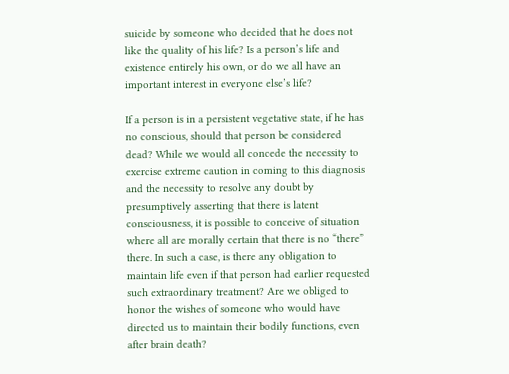suicide by someone who decided that he does not like the quality of his life? Is a person’s life and existence entirely his own, or do we all have an important interest in everyone else’s life?

If a person is in a persistent vegetative state, if he has no conscious, should that person be considered dead? While we would all concede the necessity to exercise extreme caution in coming to this diagnosis and the necessity to resolve any doubt by presumptively asserting that there is latent consciousness, it is possible to conceive of situation where all are morally certain that there is no “there” there. In such a case, is there any obligation to maintain life even if that person had earlier requested such extraordinary treatment? Are we obliged to honor the wishes of someone who would have directed us to maintain their bodily functions, even after brain death?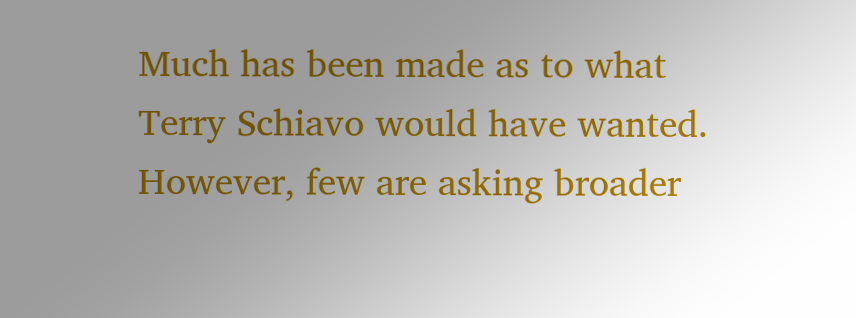Much has been made as to what Terry Schiavo would have wanted. However, few are asking broader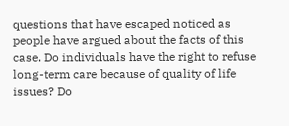questions that have escaped noticed as people have argued about the facts of this case. Do individuals have the right to refuse long-term care because of quality of life issues? Do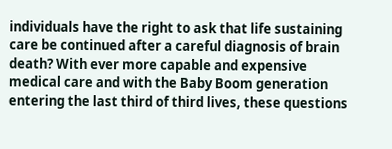individuals have the right to ask that life sustaining care be continued after a careful diagnosis of brain death? With ever more capable and expensive medical care and with the Baby Boom generation entering the last third of third lives, these questions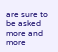are sure to be asked more and more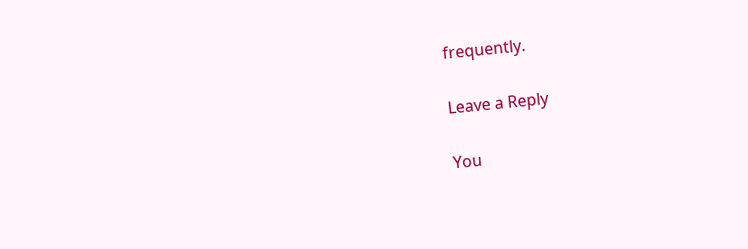frequently.

Leave a Reply

You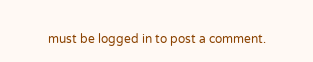must be logged in to post a comment.